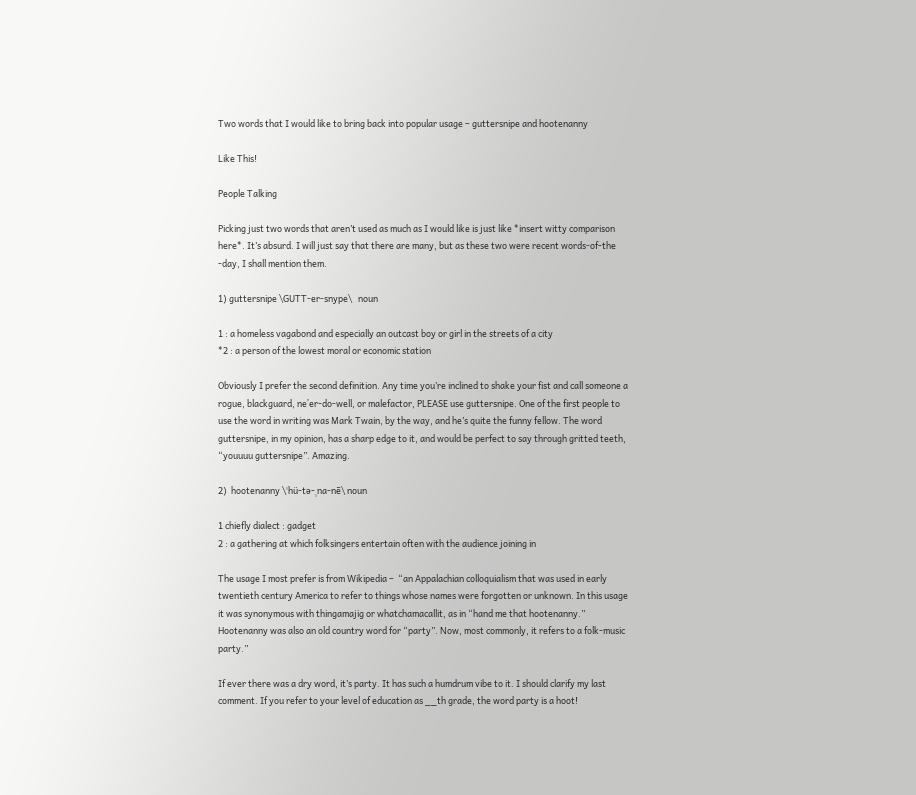Two words that I would like to bring back into popular usage – guttersnipe and hootenanny

Like This!

People Talking

Picking just two words that aren’t used as much as I would like is just like *insert witty comparison here*. It’s absurd. I will just say that there are many, but as these two were recent words-of-the -day, I shall mention them.

1) guttersnipe \GUTT-er-snype\   noun

1 : a homeless vagabond and especially an outcast boy or girl in the streets of a city
*2 : a person of the lowest moral or economic station

Obviously I prefer the second definition. Any time you’re inclined to shake your fist and call someone a rogue, blackguard, neʼer-do-well, or malefactor, PLEASE use guttersnipe. One of the first people to use the word in writing was Mark Twain, by the way, and he’s quite the funny fellow. The word guttersnipe, in my opinion, has a sharp edge to it, and would be perfect to say through gritted teeth, “youuuu guttersnipe”. Amazing.

2)  hootenanny \ˈhü-tə-ˌna-nē\ noun

1 chiefly dialect : gadget
2 : a gathering at which folksingers entertain often with the audience joining in

The usage I most prefer is from Wikipedia –  “an Appalachian colloquialism that was used in early twentieth century America to refer to things whose names were forgotten or unknown. In this usage it was synonymous with thingamajig or whatchamacallit, as in “hand me that hootenanny.” Hootenanny was also an old country word for “party”. Now, most commonly, it refers to a folk-music party.”

If ever there was a dry word, it’s party. It has such a humdrum vibe to it. I should clarify my last comment. If you refer to your level of education as __th grade, the word party is a hoot!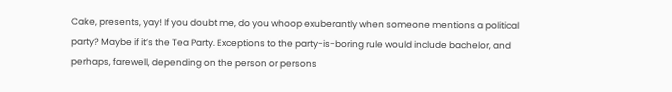Cake, presents, yay! If you doubt me, do you whoop exuberantly when someone mentions a political party? Maybe if it’s the Tea Party. Exceptions to the party-is-boring rule would include bachelor, and perhaps, farewell, depending on the person or persons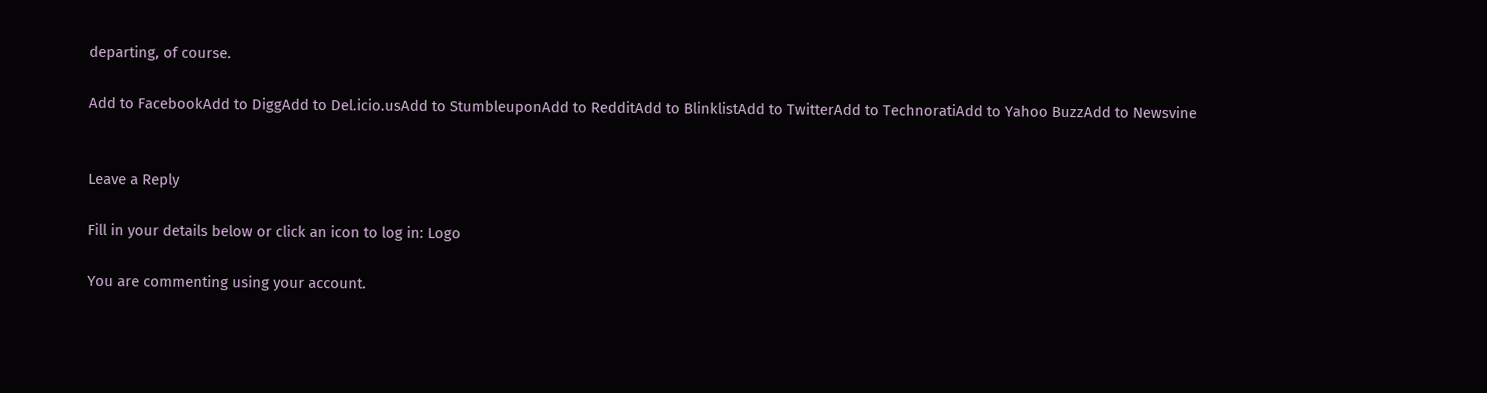departing, of course.

Add to FacebookAdd to DiggAdd to Del.icio.usAdd to StumbleuponAdd to RedditAdd to BlinklistAdd to TwitterAdd to TechnoratiAdd to Yahoo BuzzAdd to Newsvine


Leave a Reply

Fill in your details below or click an icon to log in: Logo

You are commenting using your account.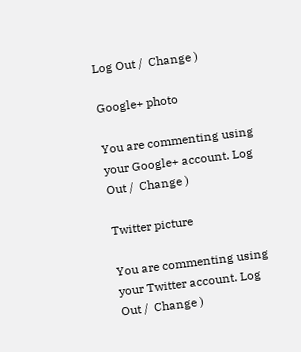Log Out /  Change )

Google+ photo

You are commenting using your Google+ account. Log Out /  Change )

Twitter picture

You are commenting using your Twitter account. Log Out /  Change )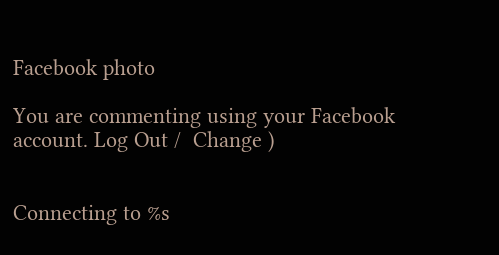Facebook photo

You are commenting using your Facebook account. Log Out /  Change )


Connecting to %s